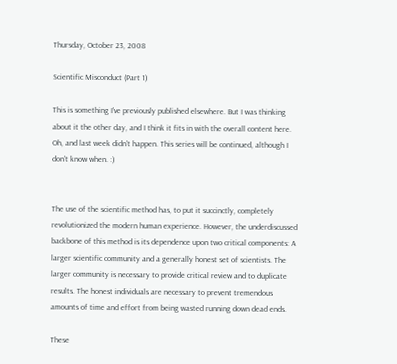Thursday, October 23, 2008

Scientific Misconduct (Part 1)

This is something I've previously published elsewhere. But I was thinking about it the other day, and I think it fits in with the overall content here. Oh, and last week didn't happen. This series will be continued, although I don't know when. :)


The use of the scientific method has, to put it succinctly, completely revolutionized the modern human experience. However, the underdiscussed backbone of this method is its dependence upon two critical components: A larger scientific community and a generally honest set of scientists. The larger community is necessary to provide critical review and to duplicate results. The honest individuals are necessary to prevent tremendous amounts of time and effort from being wasted running down dead ends.

These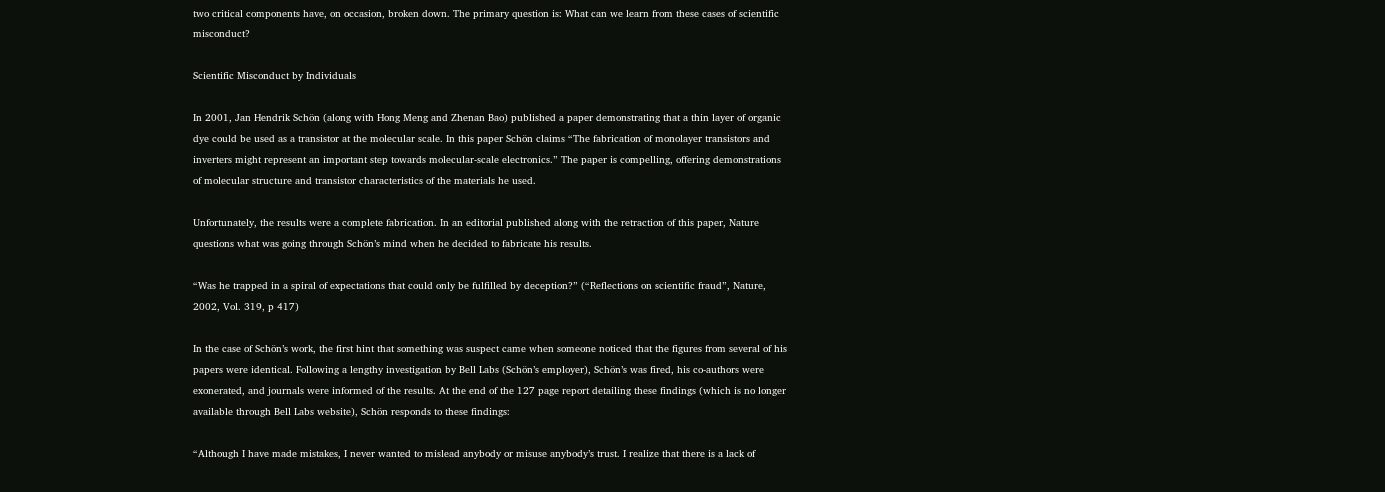two critical components have, on occasion, broken down. The primary question is: What can we learn from these cases of scientific misconduct?

Scientific Misconduct by Individuals

In 2001, Jan Hendrik Schön (along with Hong Meng and Zhenan Bao) published a paper demonstrating that a thin layer of organic dye could be used as a transistor at the molecular scale. In this paper Schön claims “The fabrication of monolayer transistors and inverters might represent an important step towards molecular-scale electronics.” The paper is compelling, offering demonstrations of molecular structure and transistor characteristics of the materials he used.

Unfortunately, the results were a complete fabrication. In an editorial published along with the retraction of this paper, Nature questions what was going through Schön’s mind when he decided to fabricate his results.

“Was he trapped in a spiral of expectations that could only be fulfilled by deception?” (“Reflections on scientific fraud”, Nature, 2002, Vol. 319, p 417)

In the case of Schön’s work, the first hint that something was suspect came when someone noticed that the figures from several of his papers were identical. Following a lengthy investigation by Bell Labs (Schön’s employer), Schön’s was fired, his co-authors were exonerated, and journals were informed of the results. At the end of the 127 page report detailing these findings (which is no longer available through Bell Labs website), Schön responds to these findings:

“Although I have made mistakes, I never wanted to mislead anybody or misuse anybody’s trust. I realize that there is a lack of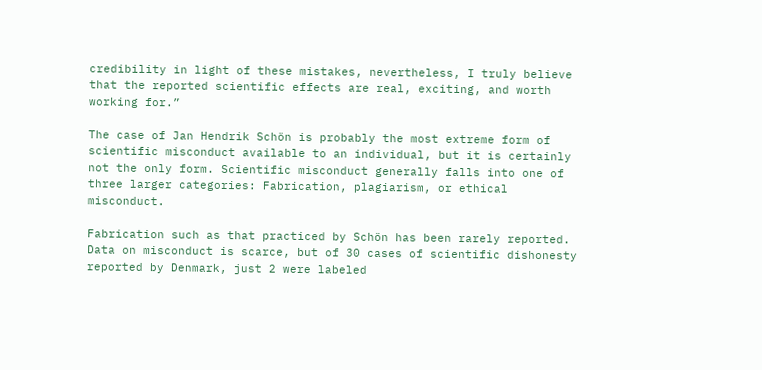credibility in light of these mistakes, nevertheless, I truly believe that the reported scientific effects are real, exciting, and worth working for.”

The case of Jan Hendrik Schön is probably the most extreme form of scientific misconduct available to an individual, but it is certainly not the only form. Scientific misconduct generally falls into one of three larger categories: Fabrication, plagiarism, or ethical misconduct.

Fabrication such as that practiced by Schön has been rarely reported. Data on misconduct is scarce, but of 30 cases of scientific dishonesty reported by Denmark, just 2 were labeled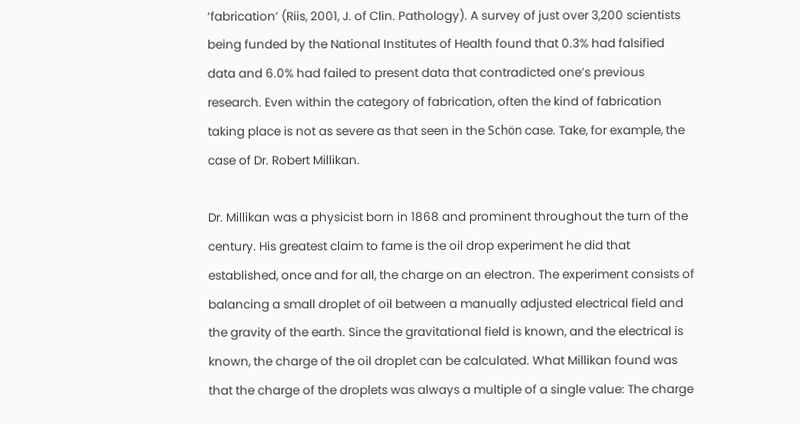‘fabrication’ (Riis, 2001, J. of Clin. Pathology). A survey of just over 3,200 scientists being funded by the National Institutes of Health found that 0.3% had falsified data and 6.0% had failed to present data that contradicted one’s previous research. Even within the category of fabrication, often the kind of fabrication taking place is not as severe as that seen in the Schön case. Take, for example, the case of Dr. Robert Millikan.

Dr. Millikan was a physicist born in 1868 and prominent throughout the turn of the century. His greatest claim to fame is the oil drop experiment he did that established, once and for all, the charge on an electron. The experiment consists of balancing a small droplet of oil between a manually adjusted electrical field and the gravity of the earth. Since the gravitational field is known, and the electrical is known, the charge of the oil droplet can be calculated. What Millikan found was that the charge of the droplets was always a multiple of a single value: The charge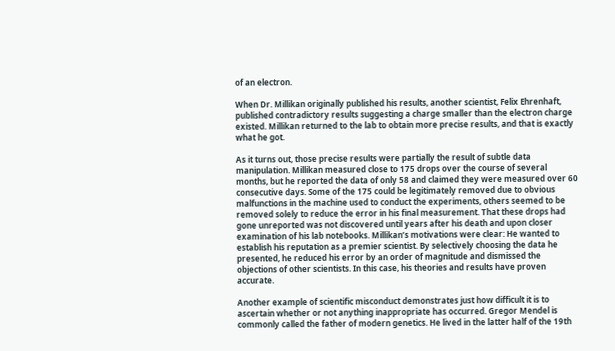of an electron.

When Dr. Millikan originally published his results, another scientist, Felix Ehrenhaft, published contradictory results suggesting a charge smaller than the electron charge existed. Millikan returned to the lab to obtain more precise results, and that is exactly what he got.

As it turns out, those precise results were partially the result of subtle data manipulation. Millikan measured close to 175 drops over the course of several months, but he reported the data of only 58 and claimed they were measured over 60 consecutive days. Some of the 175 could be legitimately removed due to obvious malfunctions in the machine used to conduct the experiments, others seemed to be removed solely to reduce the error in his final measurement. That these drops had gone unreported was not discovered until years after his death and upon closer examination of his lab notebooks. Millikan’s motivations were clear: He wanted to establish his reputation as a premier scientist. By selectively choosing the data he presented, he reduced his error by an order of magnitude and dismissed the objections of other scientists. In this case, his theories and results have proven accurate.

Another example of scientific misconduct demonstrates just how difficult it is to ascertain whether or not anything inappropriate has occurred. Gregor Mendel is commonly called the father of modern genetics. He lived in the latter half of the 19th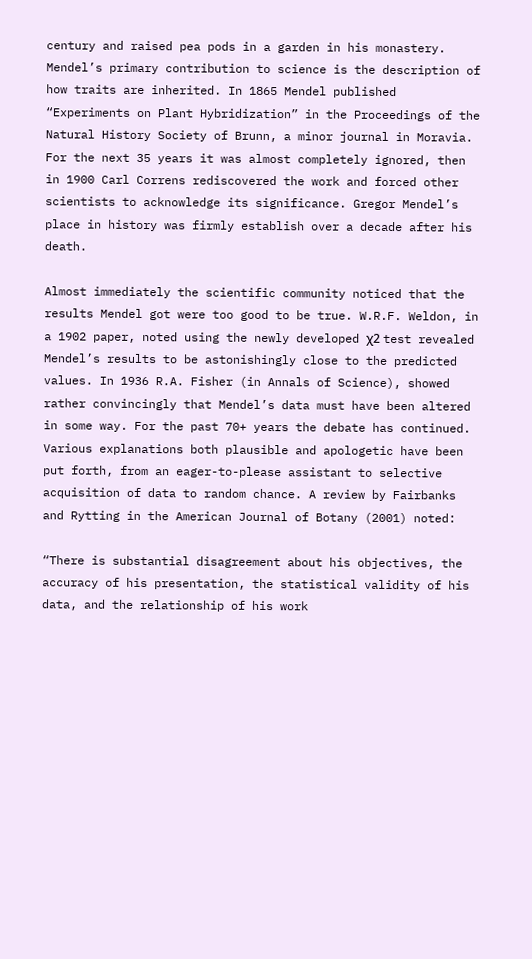century and raised pea pods in a garden in his monastery. Mendel’s primary contribution to science is the description of how traits are inherited. In 1865 Mendel published “Experiments on Plant Hybridization” in the Proceedings of the Natural History Society of Brunn, a minor journal in Moravia. For the next 35 years it was almost completely ignored, then in 1900 Carl Correns rediscovered the work and forced other scientists to acknowledge its significance. Gregor Mendel’s place in history was firmly establish over a decade after his death.

Almost immediately the scientific community noticed that the results Mendel got were too good to be true. W.R.F. Weldon, in a 1902 paper, noted using the newly developed χ2 test revealed Mendel’s results to be astonishingly close to the predicted values. In 1936 R.A. Fisher (in Annals of Science), showed rather convincingly that Mendel’s data must have been altered in some way. For the past 70+ years the debate has continued. Various explanations both plausible and apologetic have been put forth, from an eager-to-please assistant to selective acquisition of data to random chance. A review by Fairbanks and Rytting in the American Journal of Botany (2001) noted:

“There is substantial disagreement about his objectives, the accuracy of his presentation, the statistical validity of his data, and the relationship of his work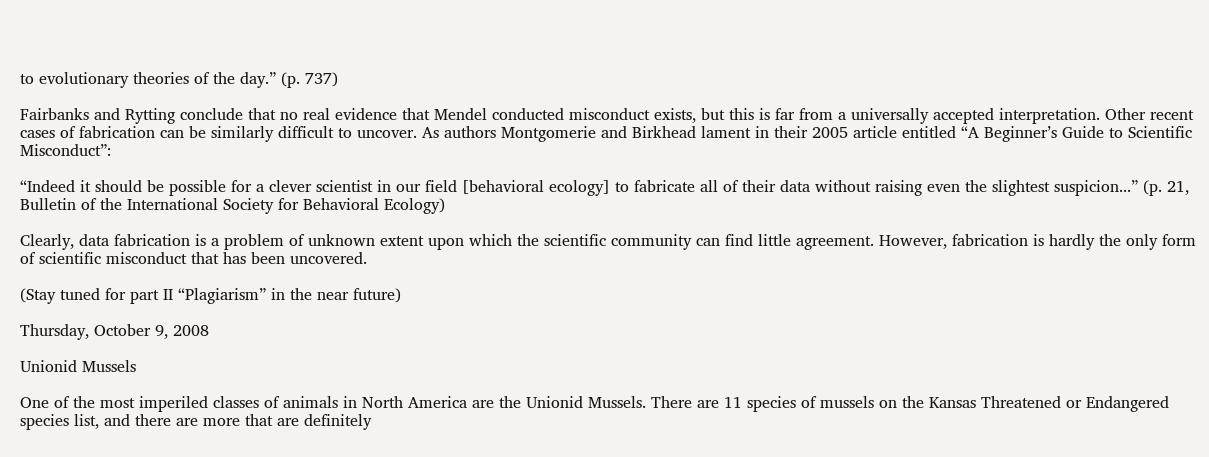to evolutionary theories of the day.” (p. 737)

Fairbanks and Rytting conclude that no real evidence that Mendel conducted misconduct exists, but this is far from a universally accepted interpretation. Other recent cases of fabrication can be similarly difficult to uncover. As authors Montgomerie and Birkhead lament in their 2005 article entitled “A Beginner’s Guide to Scientific Misconduct”:

“Indeed it should be possible for a clever scientist in our field [behavioral ecology] to fabricate all of their data without raising even the slightest suspicion...” (p. 21, Bulletin of the International Society for Behavioral Ecology)

Clearly, data fabrication is a problem of unknown extent upon which the scientific community can find little agreement. However, fabrication is hardly the only form of scientific misconduct that has been uncovered.

(Stay tuned for part II “Plagiarism” in the near future)

Thursday, October 9, 2008

Unionid Mussels

One of the most imperiled classes of animals in North America are the Unionid Mussels. There are 11 species of mussels on the Kansas Threatened or Endangered species list, and there are more that are definitely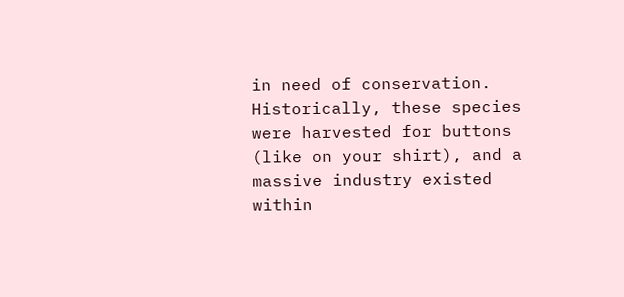in need of conservation. Historically, these species were harvested for buttons (like on your shirt), and a massive industry existed within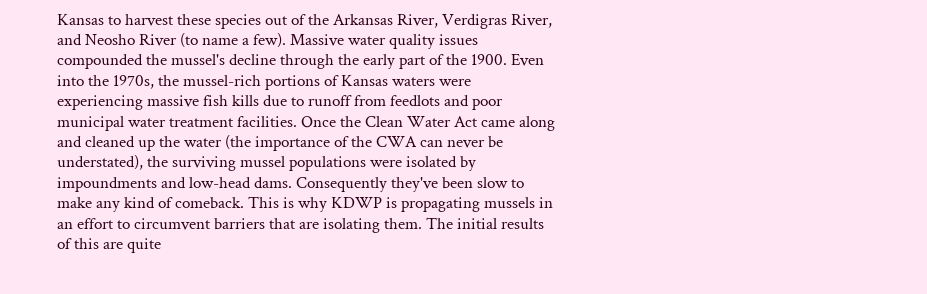Kansas to harvest these species out of the Arkansas River, Verdigras River, and Neosho River (to name a few). Massive water quality issues compounded the mussel's decline through the early part of the 1900. Even into the 1970s, the mussel-rich portions of Kansas waters were experiencing massive fish kills due to runoff from feedlots and poor municipal water treatment facilities. Once the Clean Water Act came along and cleaned up the water (the importance of the CWA can never be understated), the surviving mussel populations were isolated by impoundments and low-head dams. Consequently they've been slow to make any kind of comeback. This is why KDWP is propagating mussels in an effort to circumvent barriers that are isolating them. The initial results of this are quite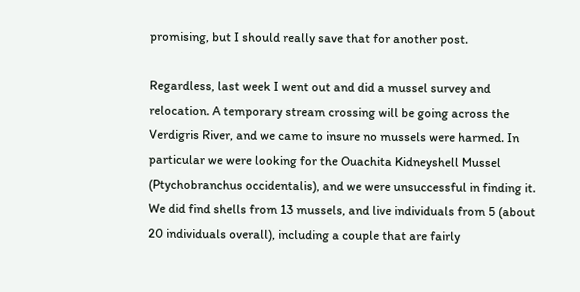promising, but I should really save that for another post.

Regardless, last week I went out and did a mussel survey and relocation. A temporary stream crossing will be going across the Verdigris River, and we came to insure no mussels were harmed. In particular we were looking for the Ouachita Kidneyshell Mussel (Ptychobranchus occidentalis), and we were unsuccessful in finding it. We did find shells from 13 mussels, and live individuals from 5 (about 20 individuals overall), including a couple that are fairly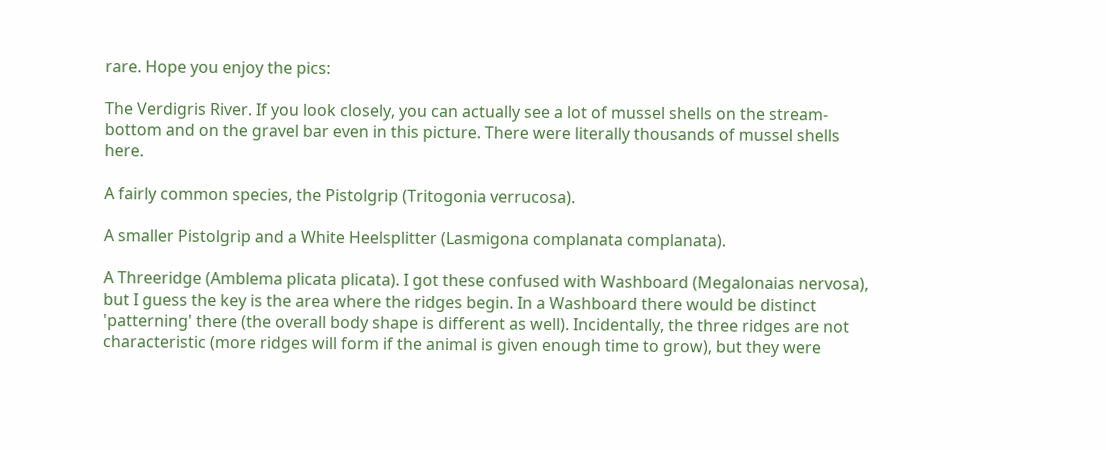rare. Hope you enjoy the pics:

The Verdigris River. If you look closely, you can actually see a lot of mussel shells on the stream-bottom and on the gravel bar even in this picture. There were literally thousands of mussel shells here.

A fairly common species, the Pistolgrip (Tritogonia verrucosa).

A smaller Pistolgrip and a White Heelsplitter (Lasmigona complanata complanata).

A Threeridge (Amblema plicata plicata). I got these confused with Washboard (Megalonaias nervosa), but I guess the key is the area where the ridges begin. In a Washboard there would be distinct 'patterning' there (the overall body shape is different as well). Incidentally, the three ridges are not characteristic (more ridges will form if the animal is given enough time to grow), but they were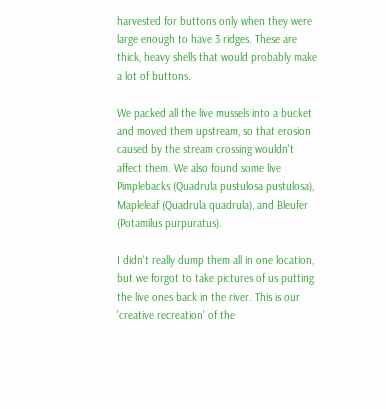harvested for buttons only when they were large enough to have 3 ridges. These are thick, heavy shells that would probably make a lot of buttons.

We packed all the live mussels into a bucket and moved them upstream, so that erosion caused by the stream crossing wouldn't affect them. We also found some live Pimplebacks (Quadrula pustulosa pustulosa), Mapleleaf (Quadrula quadrula), and Bleufer (Potamilus purpuratus).

I didn't really dump them all in one location, but we forgot to take pictures of us putting the live ones back in the river. This is our 'creative recreation' of the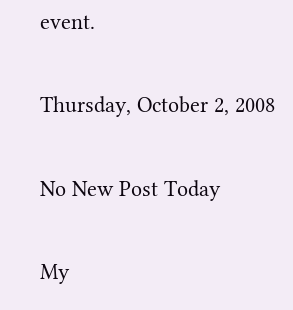event.

Thursday, October 2, 2008

No New Post Today

My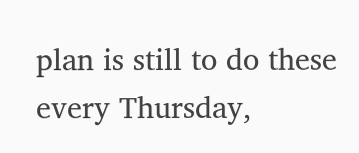plan is still to do these every Thursday,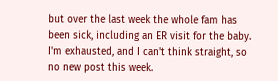but over the last week the whole fam has been sick, including an ER visit for the baby. I'm exhausted, and I can't think straight, so no new post this week.